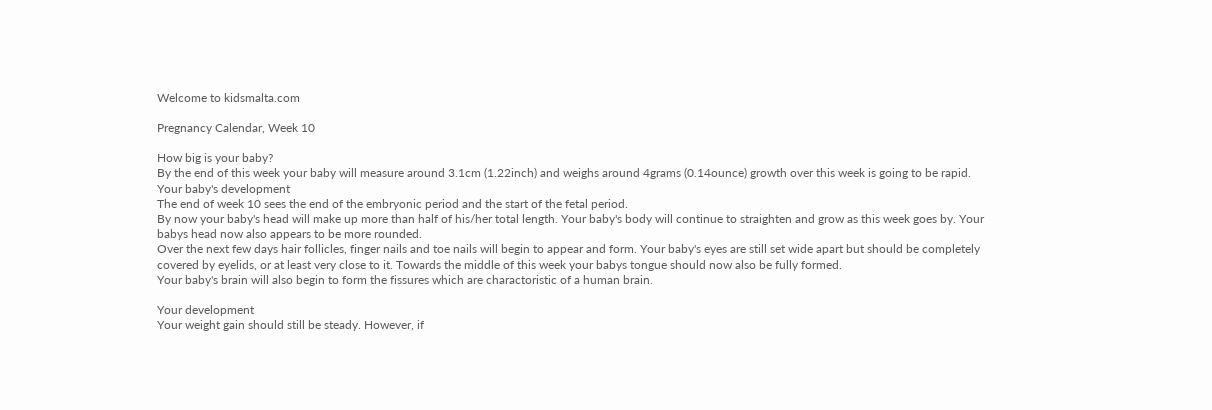Welcome to kidsmalta.com

Pregnancy Calendar, Week 10

How big is your baby?
By the end of this week your baby will measure around 3.1cm (1.22inch) and weighs around 4grams (0.14ounce) growth over this week is going to be rapid.
Your baby's development
The end of week 10 sees the end of the embryonic period and the start of the fetal period.
By now your baby's head will make up more than half of his/her total length. Your baby's body will continue to straighten and grow as this week goes by. Your babys head now also appears to be more rounded.
Over the next few days hair follicles, finger nails and toe nails will begin to appear and form. Your baby's eyes are still set wide apart but should be completely covered by eyelids, or at least very close to it. Towards the middle of this week your babys tongue should now also be fully formed.
Your baby's brain will also begin to form the fissures which are charactoristic of a human brain.

Your development
Your weight gain should still be steady. However, if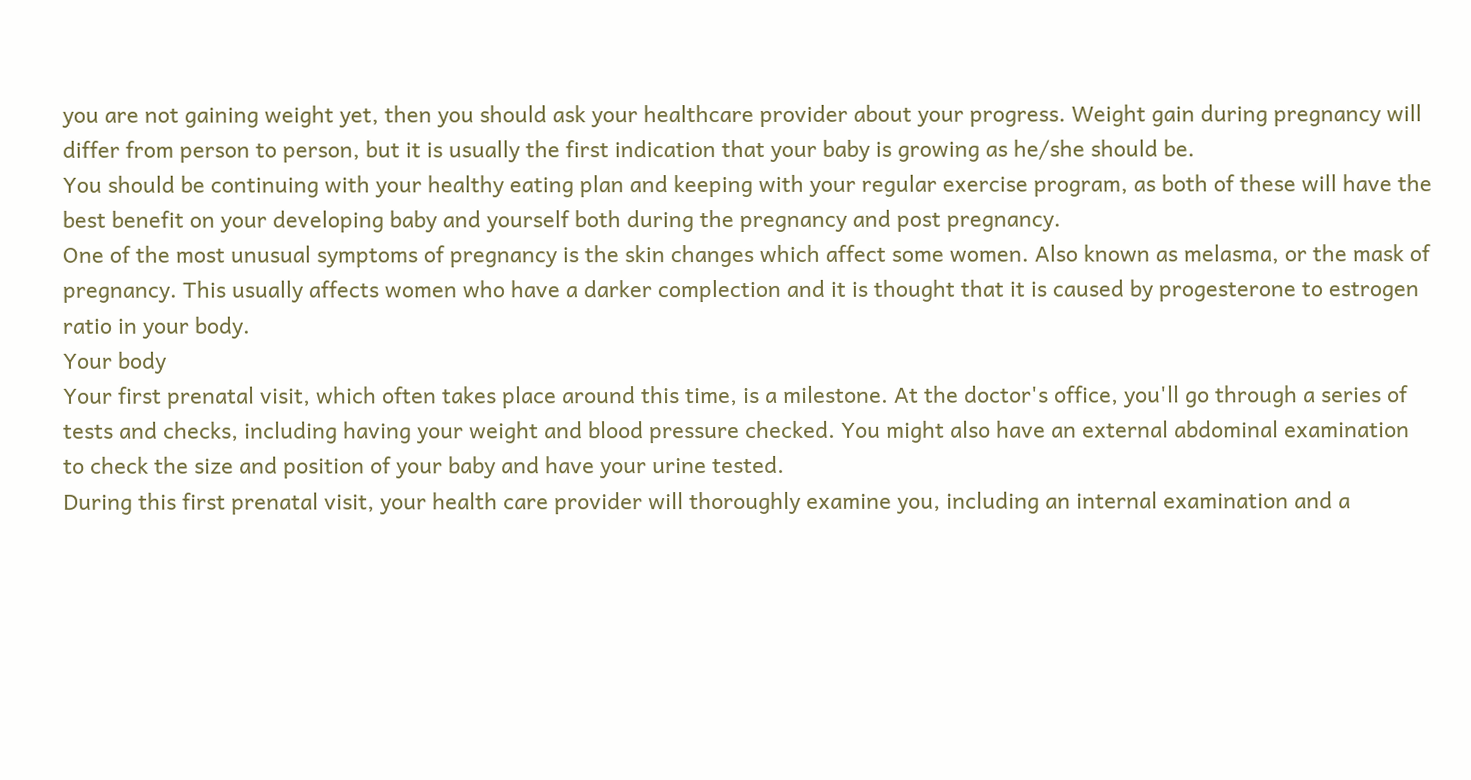you are not gaining weight yet, then you should ask your healthcare provider about your progress. Weight gain during pregnancy will differ from person to person, but it is usually the first indication that your baby is growing as he/she should be.
You should be continuing with your healthy eating plan and keeping with your regular exercise program, as both of these will have the best benefit on your developing baby and yourself both during the pregnancy and post pregnancy.
One of the most unusual symptoms of pregnancy is the skin changes which affect some women. Also known as melasma, or the mask of pregnancy. This usually affects women who have a darker complection and it is thought that it is caused by progesterone to estrogen ratio in your body.
Your body
Your first prenatal visit, which often takes place around this time, is a milestone. At the doctor's office, you'll go through a series of tests and checks, including having your weight and blood pressure checked. You might also have an external abdominal examination to check the size and position of your baby and have your urine tested.
During this first prenatal visit, your health care provider will thoroughly examine you, including an internal examination and a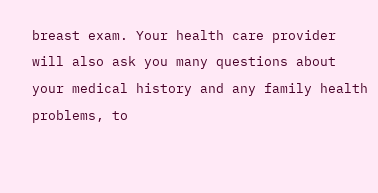breast exam. Your health care provider will also ask you many questions about your medical history and any family health problems, to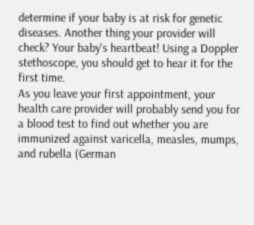determine if your baby is at risk for genetic diseases. Another thing your provider will check? Your baby's heartbeat! Using a Doppler stethoscope, you should get to hear it for the first time.
As you leave your first appointment, your health care provider will probably send you for a blood test to find out whether you are immunized against varicella, measles, mumps, and rubella (German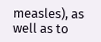measles), as well as to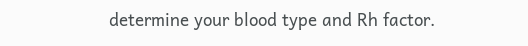determine your blood type and Rh factor.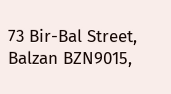73 Bir-Bal Street, Balzan BZN9015,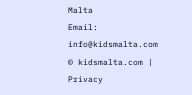Malta
Email: info@kidsmalta.com
© kidsmalta.com | Privacy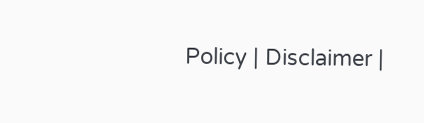Policy | Disclaimer |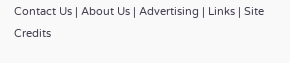Contact Us | About Us | Advertising | Links | Site Credits